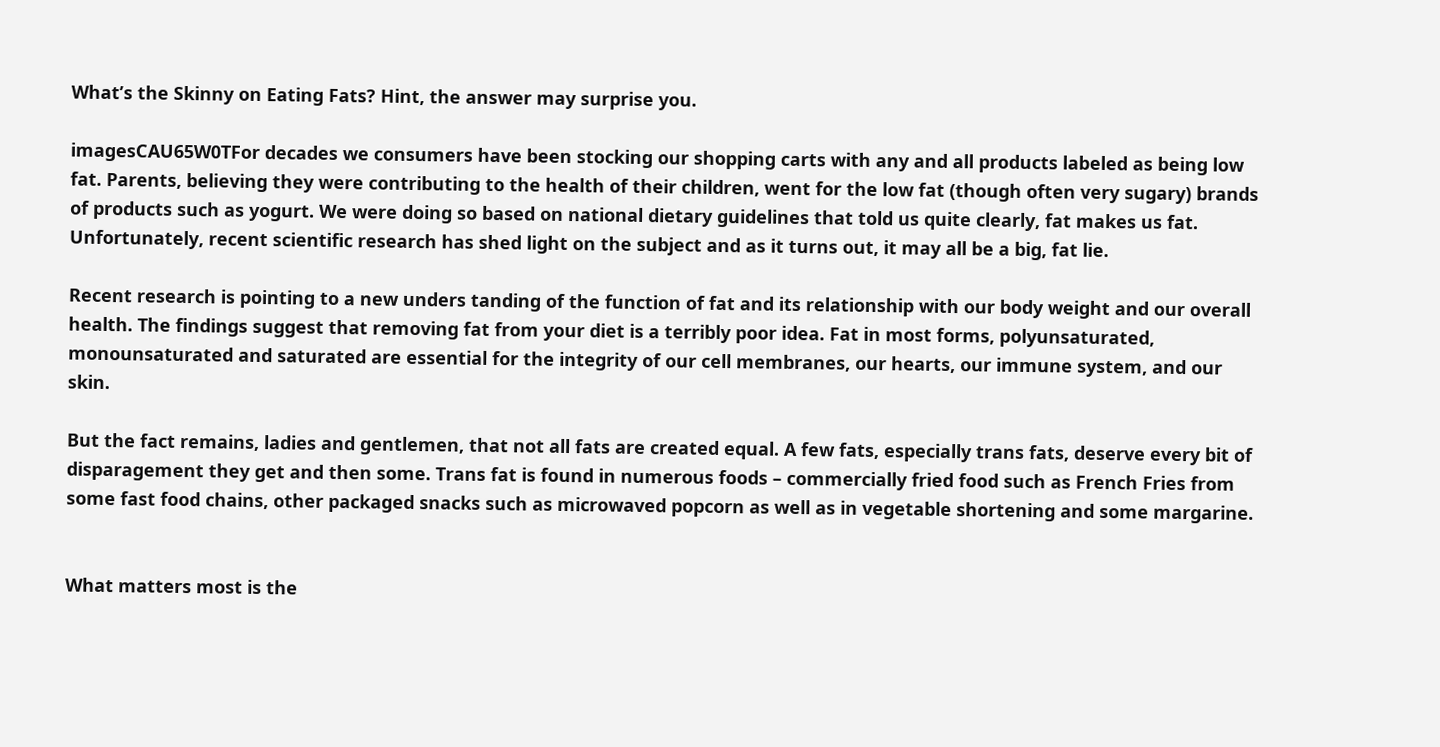What’s the Skinny on Eating Fats? Hint, the answer may surprise you.

imagesCAU65W0TFor decades we consumers have been stocking our shopping carts with any and all products labeled as being low fat. Parents, believing they were contributing to the health of their children, went for the low fat (though often very sugary) brands of products such as yogurt. We were doing so based on national dietary guidelines that told us quite clearly, fat makes us fat. Unfortunately, recent scientific research has shed light on the subject and as it turns out, it may all be a big, fat lie.

Recent research is pointing to a new unders tanding of the function of fat and its relationship with our body weight and our overall health. The findings suggest that removing fat from your diet is a terribly poor idea. Fat in most forms, polyunsaturated, monounsaturated and saturated are essential for the integrity of our cell membranes, our hearts, our immune system, and our skin.

But the fact remains, ladies and gentlemen, that not all fats are created equal. A few fats, especially trans fats, deserve every bit of disparagement they get and then some. Trans fat is found in numerous foods – commercially fried food such as French Fries from some fast food chains, other packaged snacks such as microwaved popcorn as well as in vegetable shortening and some margarine.


What matters most is the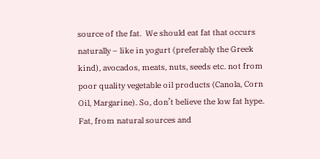source of the fat.  We should eat fat that occurs naturally – like in yogurt (preferably the Greek kind), avocados, meats, nuts, seeds etc. not from poor quality vegetable oil products (Canola, Corn Oil, Margarine). So, don’t believe the low fat hype. Fat, from natural sources and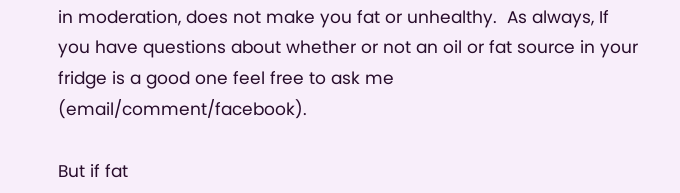in moderation, does not make you fat or unhealthy.  As always, If you have questions about whether or not an oil or fat source in your fridge is a good one feel free to ask me (email/comment/facebook).

But if fat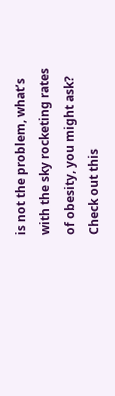is not the problem, what’s with the sky rocketing rates of obesity, you might ask?  Check out this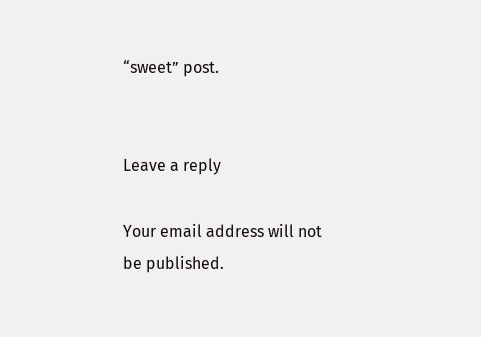“sweet” post.


Leave a reply

Your email address will not be published.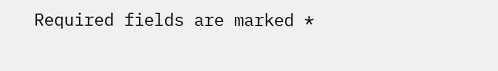Required fields are marked *